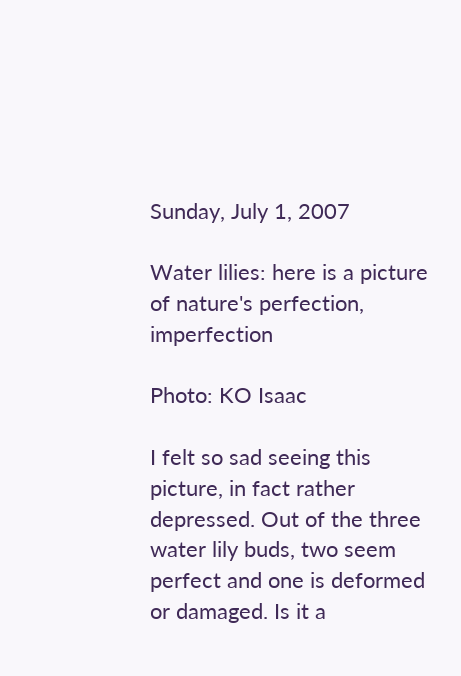Sunday, July 1, 2007

Water lilies: here is a picture of nature's perfection, imperfection

Photo: KO Isaac

I felt so sad seeing this picture, in fact rather depressed. Out of the three water lily buds, two seem perfect and one is deformed or damaged. Is it a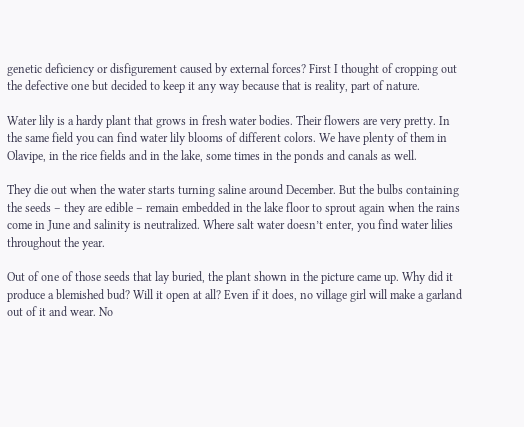genetic deficiency or disfigurement caused by external forces? First I thought of cropping out the defective one but decided to keep it any way because that is reality, part of nature.

Water lily is a hardy plant that grows in fresh water bodies. Their flowers are very pretty. In the same field you can find water lily blooms of different colors. We have plenty of them in Olavipe, in the rice fields and in the lake, some times in the ponds and canals as well.

They die out when the water starts turning saline around December. But the bulbs containing the seeds – they are edible – remain embedded in the lake floor to sprout again when the rains come in June and salinity is neutralized. Where salt water doesn’t enter, you find water lilies throughout the year.

Out of one of those seeds that lay buried, the plant shown in the picture came up. Why did it produce a blemished bud? Will it open at all? Even if it does, no village girl will make a garland out of it and wear. No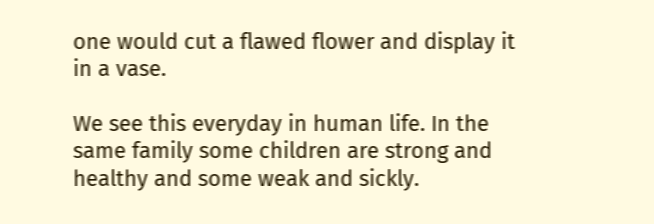one would cut a flawed flower and display it in a vase.

We see this everyday in human life. In the same family some children are strong and healthy and some weak and sickly.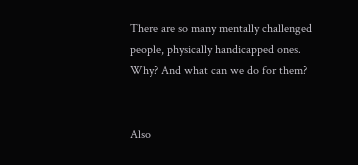There are so many mentally challenged people, physically handicapped ones. Why? And what can we do for them?


Also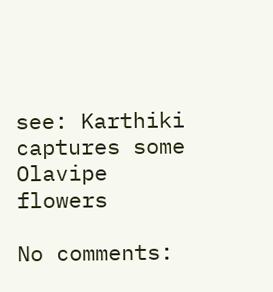see: Karthiki captures some Olavipe flowers

No comments: